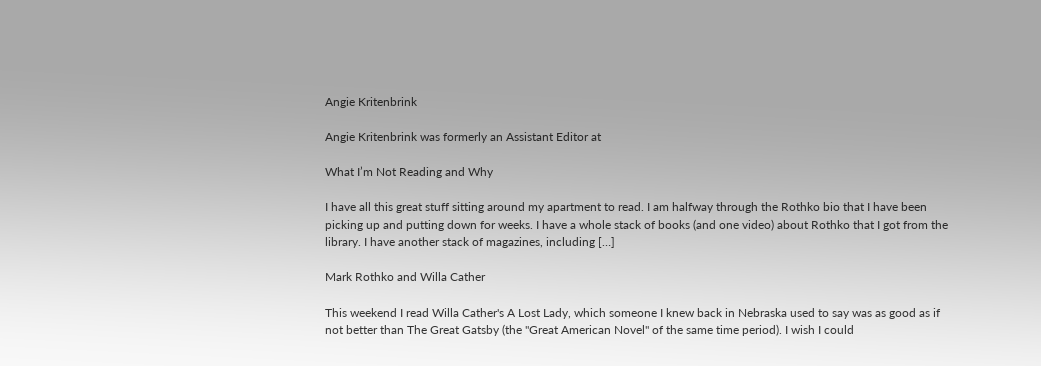Angie Kritenbrink

Angie Kritenbrink was formerly an Assistant Editor at

What I’m Not Reading and Why

I have all this great stuff sitting around my apartment to read. I am halfway through the Rothko bio that I have been picking up and putting down for weeks. I have a whole stack of books (and one video) about Rothko that I got from the library. I have another stack of magazines, including […]

Mark Rothko and Willa Cather

This weekend I read Willa Cather's A Lost Lady, which someone I knew back in Nebraska used to say was as good as if not better than The Great Gatsby (the "Great American Novel" of the same time period). I wish I could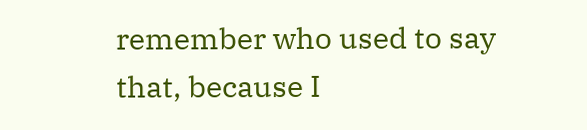remember who used to say that, because I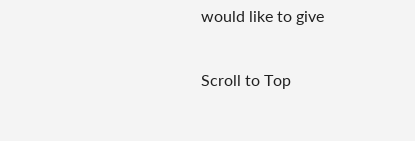would like to give

Scroll to Top